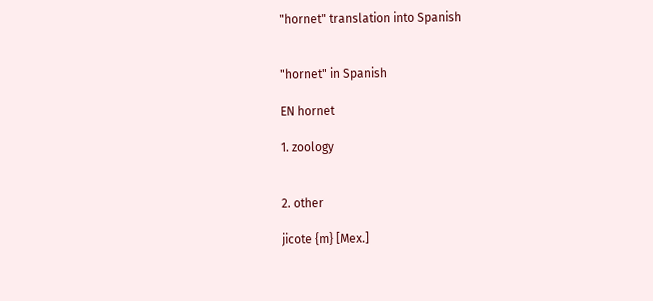"hornet" translation into Spanish


"hornet" in Spanish

EN hornet

1. zoology


2. other

jicote {m} [Mex.]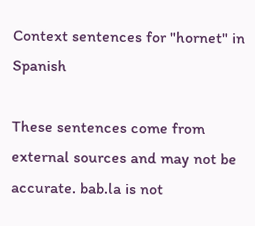Context sentences for "hornet" in Spanish

These sentences come from external sources and may not be accurate. bab.la is not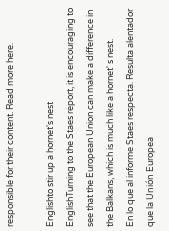responsible for their content. Read more here.

Englishto stir up a hornet's nest
EnglishTurning to the Staes report, it is encouraging to see that the European Union can make a difference in the Balkans, which is much like a hornet' s nest.
En lo que al informe Staes respecta. Resulta alentador que la Unión Europea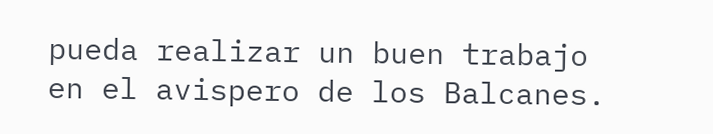pueda realizar un buen trabajo en el avispero de los Balcanes.